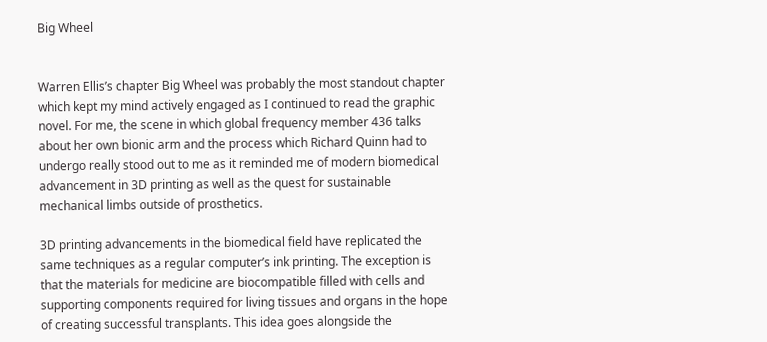Big Wheel


Warren Ellis’s chapter Big Wheel was probably the most standout chapter which kept my mind actively engaged as I continued to read the graphic novel. For me, the scene in which global frequency member 436 talks about her own bionic arm and the process which Richard Quinn had to undergo really stood out to me as it reminded me of modern biomedical advancement in 3D printing as well as the quest for sustainable mechanical limbs outside of prosthetics.

3D printing advancements in the biomedical field have replicated the same techniques as a regular computer’s ink printing. The exception is that the materials for medicine are biocompatible filled with cells and supporting components required for living tissues and organs in the hope of creating successful transplants. This idea goes alongside the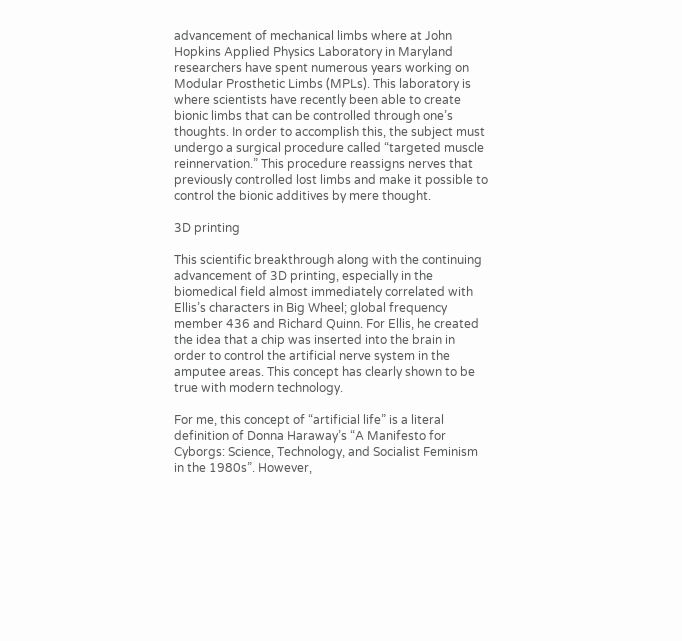advancement of mechanical limbs where at John Hopkins Applied Physics Laboratory in Maryland researchers have spent numerous years working on Modular Prosthetic Limbs (MPLs). This laboratory is where scientists have recently been able to create bionic limbs that can be controlled through one’s thoughts. In order to accomplish this, the subject must undergo a surgical procedure called “targeted muscle reinnervation.” This procedure reassigns nerves that previously controlled lost limbs and make it possible to control the bionic additives by mere thought.

3D printing

This scientific breakthrough along with the continuing advancement of 3D printing, especially in the biomedical field almost immediately correlated with Ellis’s characters in Big Wheel; global frequency member 436 and Richard Quinn. For Ellis, he created the idea that a chip was inserted into the brain in order to control the artificial nerve system in the amputee areas. This concept has clearly shown to be true with modern technology.

For me, this concept of “artificial life” is a literal definition of Donna Haraway’s “A Manifesto for Cyborgs: Science, Technology, and Socialist Feminism in the 1980s”. However,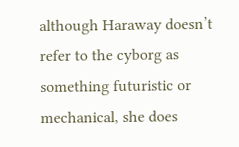although Haraway doesn’t refer to the cyborg as something futuristic or mechanical, she does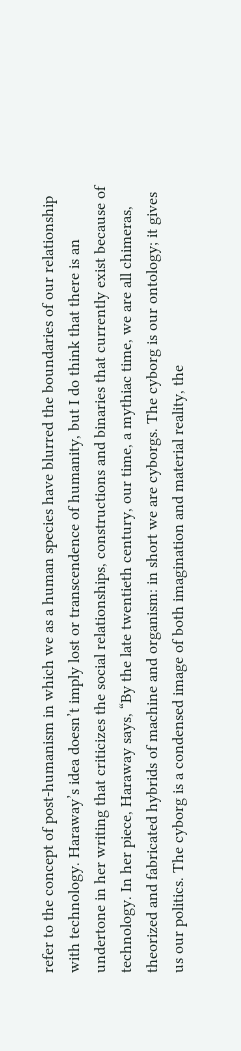refer to the concept of post-humanism in which we as a human species have blurred the boundaries of our relationship with technology. Haraway’s idea doesn’t imply lost or transcendence of humanity, but I do think that there is an undertone in her writing that criticizes the social relationships, constructions and binaries that currently exist because of technology. In her piece, Haraway says, “By the late twentieth century, our time, a mythiac time, we are all chimeras, theorized and fabricated hybrids of machine and organism: in short we are cyborgs. The cyborg is our ontology; it gives us our politics. The cyborg is a condensed image of both imagination and material reality, the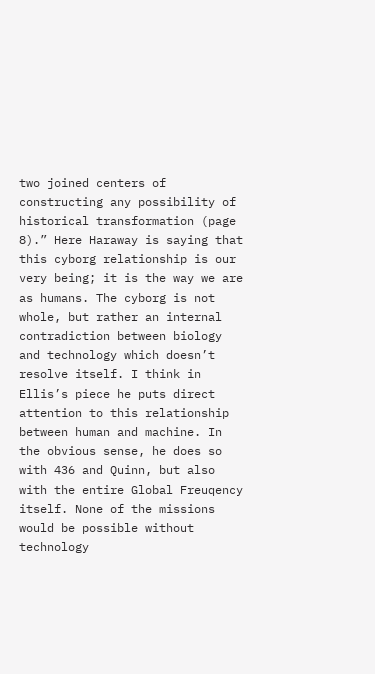two joined centers of constructing any possibility of historical transformation (page 8).” Here Haraway is saying that this cyborg relationship is our very being; it is the way we are as humans. The cyborg is not whole, but rather an internal contradiction between biology and technology which doesn’t resolve itself. I think in Ellis’s piece he puts direct attention to this relationship between human and machine. In the obvious sense, he does so with 436 and Quinn, but also with the entire Global Freuqency itself. None of the missions would be possible without technology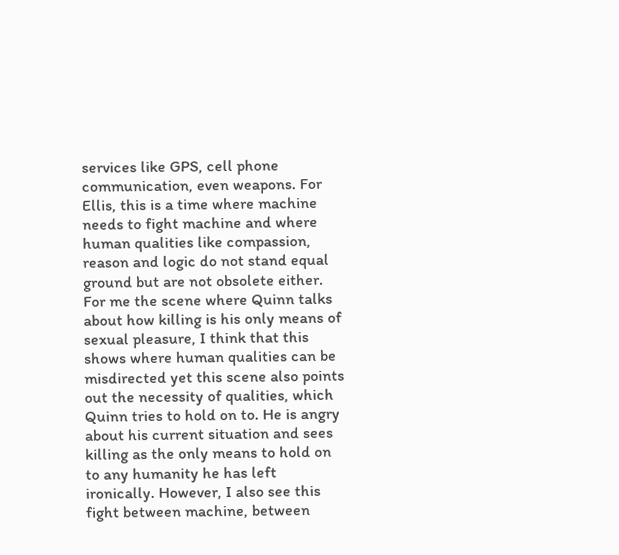services like GPS, cell phone communication, even weapons. For Ellis, this is a time where machine needs to fight machine and where human qualities like compassion, reason and logic do not stand equal ground but are not obsolete either. For me the scene where Quinn talks about how killing is his only means of sexual pleasure, I think that this shows where human qualities can be misdirected yet this scene also points out the necessity of qualities, which Quinn tries to hold on to. He is angry about his current situation and sees killing as the only means to hold on to any humanity he has left ironically. However, I also see this fight between machine, between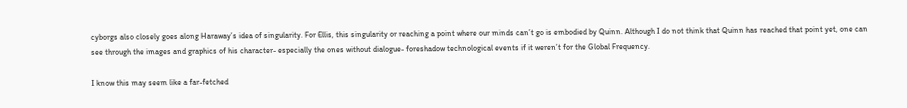cyborgs also closely goes along Haraway’s idea of singularity. For Ellis, this singularity or reaching a point where our minds can’t go is embodied by Quinn. Although I do not think that Quinn has reached that point yet, one can see through the images and graphics of his character- especially the ones without dialogue- foreshadow technological events if it weren’t for the Global Frequency.

I know this may seem like a far-fetched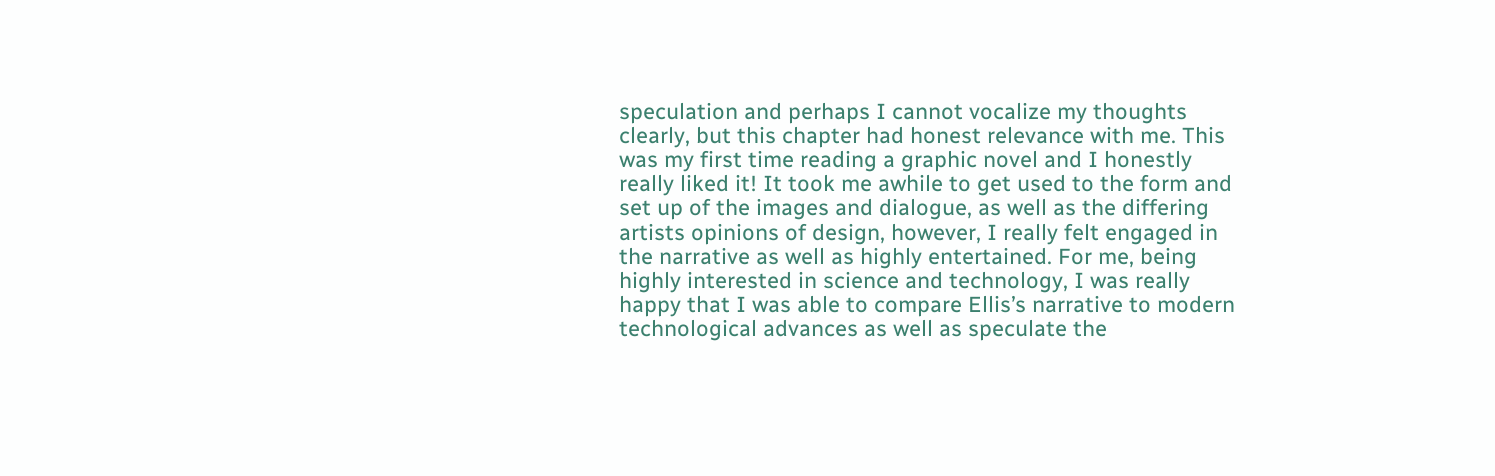speculation and perhaps I cannot vocalize my thoughts clearly, but this chapter had honest relevance with me. This was my first time reading a graphic novel and I honestly really liked it! It took me awhile to get used to the form and set up of the images and dialogue, as well as the differing artists opinions of design, however, I really felt engaged in the narrative as well as highly entertained. For me, being highly interested in science and technology, I was really happy that I was able to compare Ellis’s narrative to modern technological advances as well as speculate the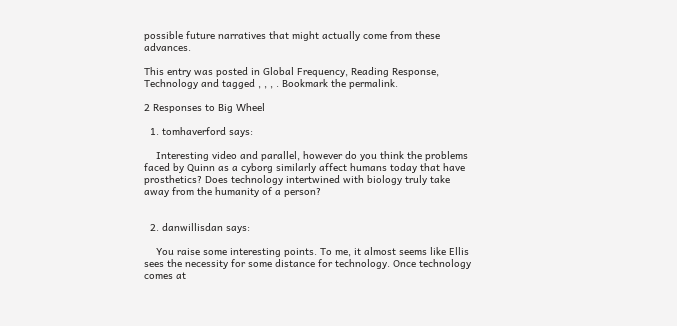possible future narratives that might actually come from these advances.

This entry was posted in Global Frequency, Reading Response, Technology and tagged , , , . Bookmark the permalink.

2 Responses to Big Wheel

  1. tomhaverford says:

    Interesting video and parallel, however do you think the problems faced by Quinn as a cyborg similarly affect humans today that have prosthetics? Does technology intertwined with biology truly take away from the humanity of a person?


  2. danwillisdan says:

    You raise some interesting points. To me, it almost seems like Ellis sees the necessity for some distance for technology. Once technology comes at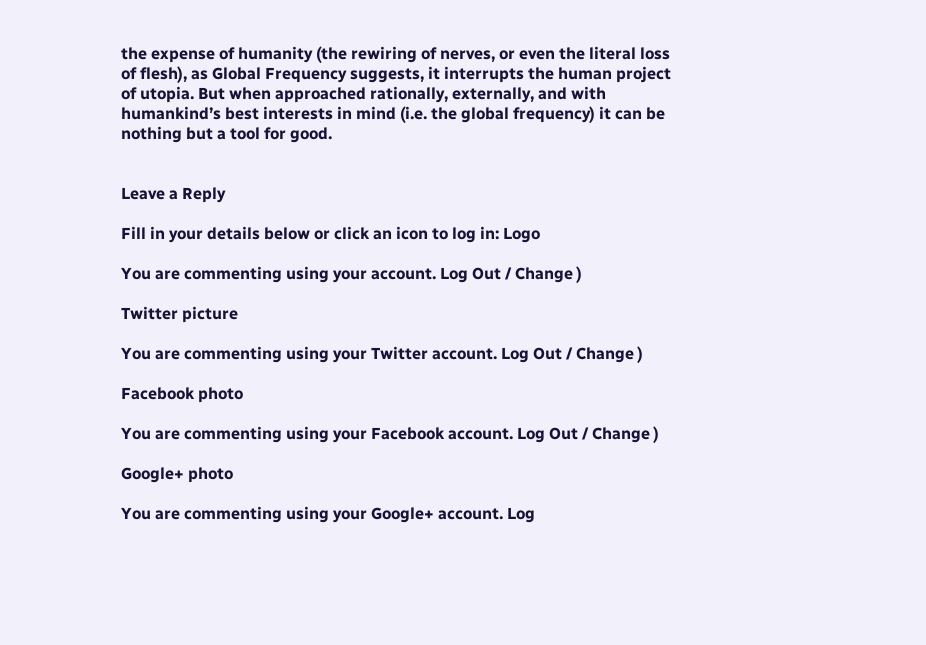the expense of humanity (the rewiring of nerves, or even the literal loss of flesh), as Global Frequency suggests, it interrupts the human project of utopia. But when approached rationally, externally, and with humankind’s best interests in mind (i.e. the global frequency) it can be nothing but a tool for good.


Leave a Reply

Fill in your details below or click an icon to log in: Logo

You are commenting using your account. Log Out / Change )

Twitter picture

You are commenting using your Twitter account. Log Out / Change )

Facebook photo

You are commenting using your Facebook account. Log Out / Change )

Google+ photo

You are commenting using your Google+ account. Log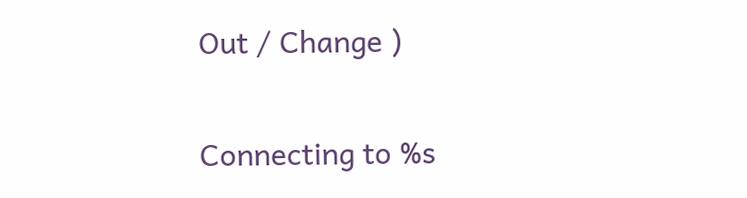Out / Change )

Connecting to %s